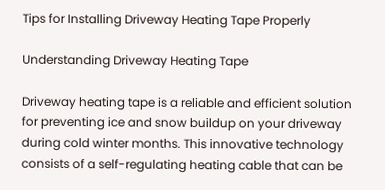Tips for Installing Driveway Heating Tape Properly

Understanding Driveway Heating Tape

Driveway heating tape is a reliable and efficient solution for preventing ice and snow buildup on your driveway during cold winter months. This innovative technology consists of a self-regulating heating cable that can be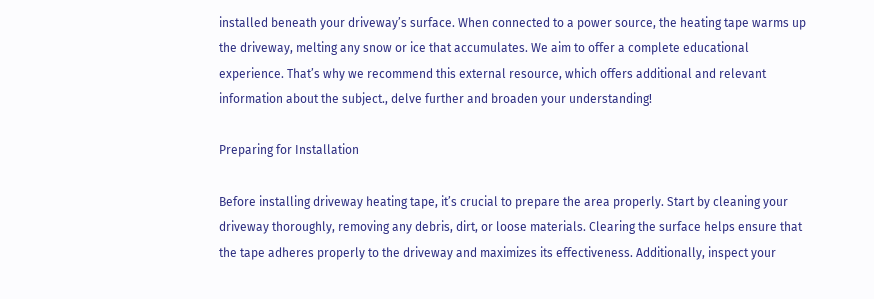installed beneath your driveway’s surface. When connected to a power source, the heating tape warms up the driveway, melting any snow or ice that accumulates. We aim to offer a complete educational experience. That’s why we recommend this external resource, which offers additional and relevant information about the subject., delve further and broaden your understanding!

Preparing for Installation

Before installing driveway heating tape, it’s crucial to prepare the area properly. Start by cleaning your driveway thoroughly, removing any debris, dirt, or loose materials. Clearing the surface helps ensure that the tape adheres properly to the driveway and maximizes its effectiveness. Additionally, inspect your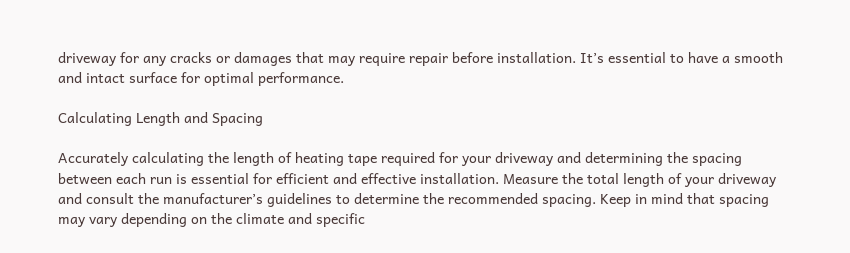driveway for any cracks or damages that may require repair before installation. It’s essential to have a smooth and intact surface for optimal performance.

Calculating Length and Spacing

Accurately calculating the length of heating tape required for your driveway and determining the spacing between each run is essential for efficient and effective installation. Measure the total length of your driveway and consult the manufacturer’s guidelines to determine the recommended spacing. Keep in mind that spacing may vary depending on the climate and specific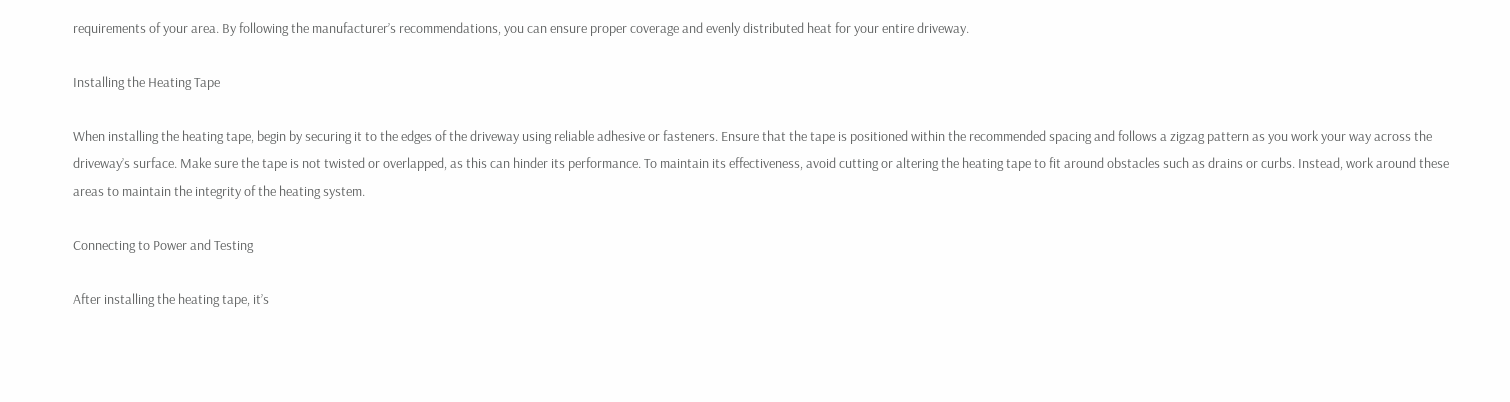requirements of your area. By following the manufacturer’s recommendations, you can ensure proper coverage and evenly distributed heat for your entire driveway.

Installing the Heating Tape

When installing the heating tape, begin by securing it to the edges of the driveway using reliable adhesive or fasteners. Ensure that the tape is positioned within the recommended spacing and follows a zigzag pattern as you work your way across the driveway’s surface. Make sure the tape is not twisted or overlapped, as this can hinder its performance. To maintain its effectiveness, avoid cutting or altering the heating tape to fit around obstacles such as drains or curbs. Instead, work around these areas to maintain the integrity of the heating system.

Connecting to Power and Testing

After installing the heating tape, it’s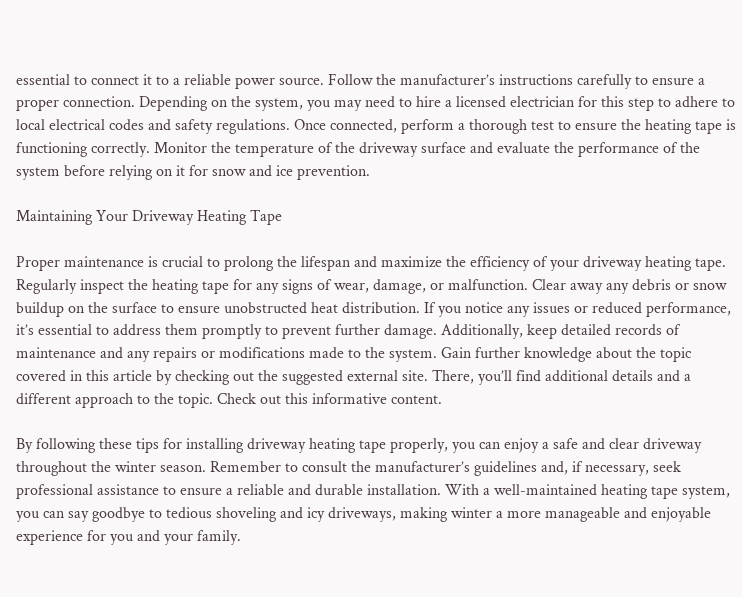essential to connect it to a reliable power source. Follow the manufacturer’s instructions carefully to ensure a proper connection. Depending on the system, you may need to hire a licensed electrician for this step to adhere to local electrical codes and safety regulations. Once connected, perform a thorough test to ensure the heating tape is functioning correctly. Monitor the temperature of the driveway surface and evaluate the performance of the system before relying on it for snow and ice prevention.

Maintaining Your Driveway Heating Tape

Proper maintenance is crucial to prolong the lifespan and maximize the efficiency of your driveway heating tape. Regularly inspect the heating tape for any signs of wear, damage, or malfunction. Clear away any debris or snow buildup on the surface to ensure unobstructed heat distribution. If you notice any issues or reduced performance, it’s essential to address them promptly to prevent further damage. Additionally, keep detailed records of maintenance and any repairs or modifications made to the system. Gain further knowledge about the topic covered in this article by checking out the suggested external site. There, you’ll find additional details and a different approach to the topic. Check out this informative content.

By following these tips for installing driveway heating tape properly, you can enjoy a safe and clear driveway throughout the winter season. Remember to consult the manufacturer’s guidelines and, if necessary, seek professional assistance to ensure a reliable and durable installation. With a well-maintained heating tape system, you can say goodbye to tedious shoveling and icy driveways, making winter a more manageable and enjoyable experience for you and your family.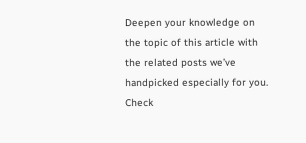Deepen your knowledge on the topic of this article with the related posts we’ve handpicked especially for you. Check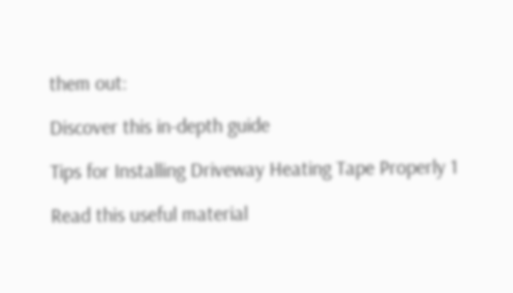them out:

Discover this in-depth guide

Tips for Installing Driveway Heating Tape Properly 1

Read this useful material